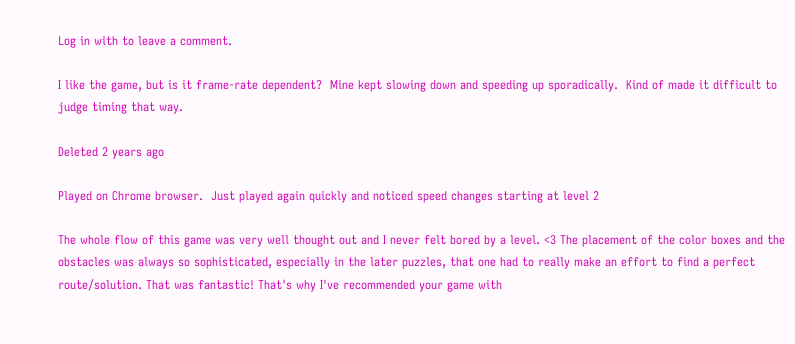Log in with to leave a comment.

I like the game, but is it frame-rate dependent?  Mine kept slowing down and speeding up sporadically.  Kind of made it difficult to judge timing that way.

Deleted 2 years ago

Played on Chrome browser.  Just played again quickly and noticed speed changes starting at level 2

The whole flow of this game was very well thought out and I never felt bored by a level. <3 The placement of the color boxes and the obstacles was always so sophisticated, especially in the later puzzles, that one had to really make an effort to find a perfect route/solution. That was fantastic! That's why I've recommended your game with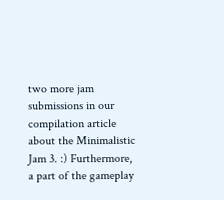two more jam submissions in our compilation article about the Minimalistic Jam 3. :) Furthermore, a part of the gameplay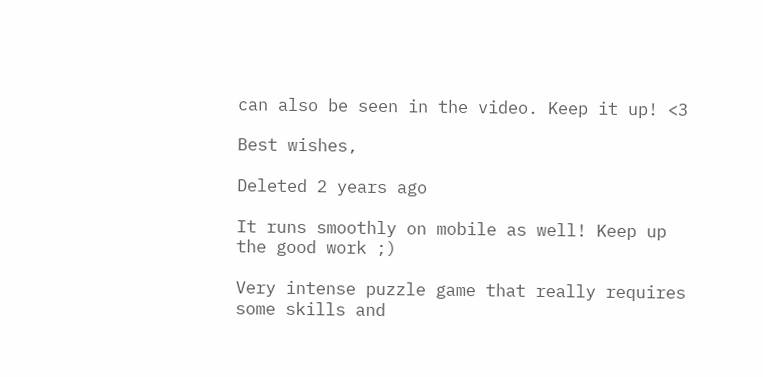can also be seen in the video. Keep it up! <3

Best wishes,

Deleted 2 years ago

It runs smoothly on mobile as well! Keep up the good work ;)

Very intense puzzle game that really requires some skills and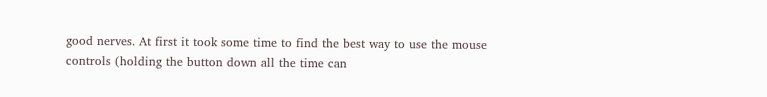good nerves. At first it took some time to find the best way to use the mouse controls (holding the button down all the time can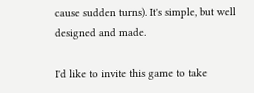cause sudden turns). It's simple, but well designed and made.

I'd like to invite this game to take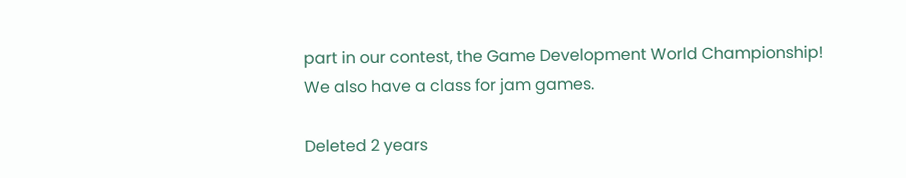part in our contest, the Game Development World Championship! We also have a class for jam games.

Deleted 2 years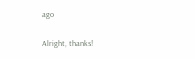ago

Alright, thanks!